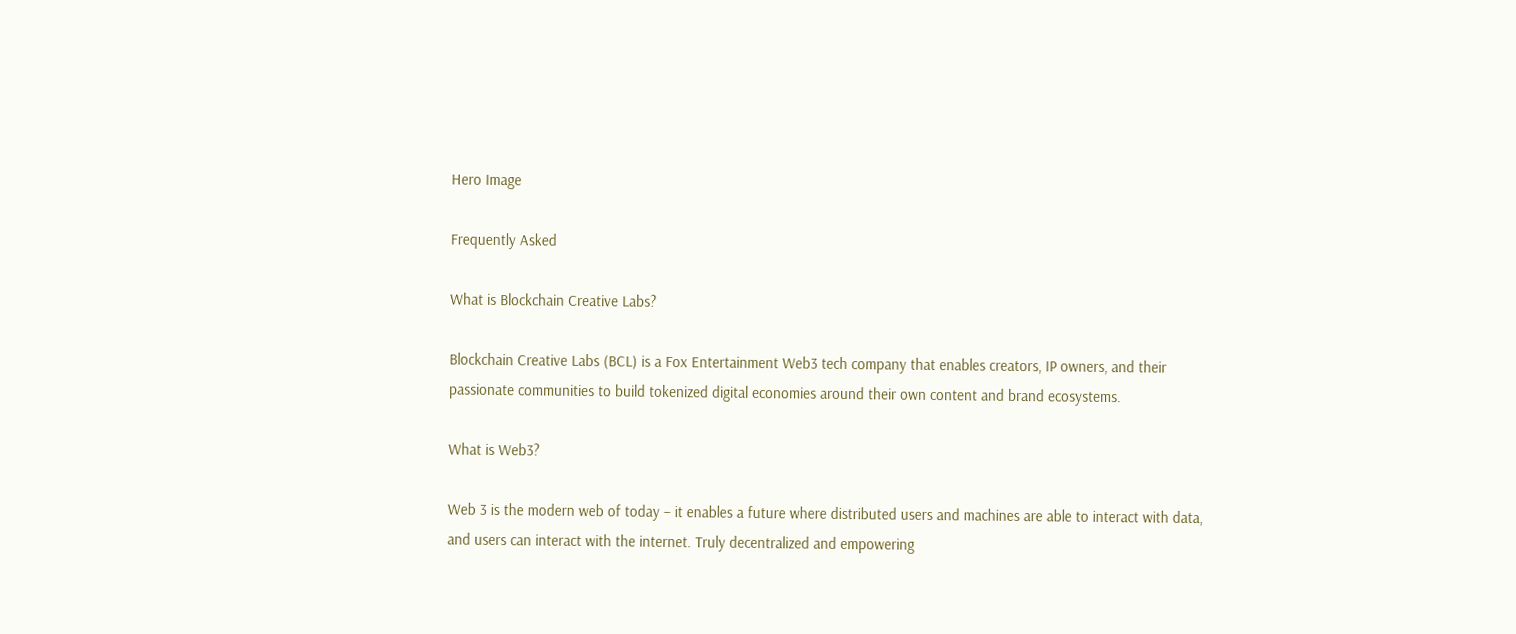Hero Image

Frequently Asked

What is Blockchain Creative Labs?

Blockchain Creative Labs (BCL) is a Fox Entertainment Web3 tech company that enables creators, IP owners, and their passionate communities to build tokenized digital economies around their own content and brand ecosystems.

What is Web3?

Web 3 is the modern web of today – it enables a future where distributed users and machines are able to interact with data, and users can interact with the internet. Truly decentralized and empowering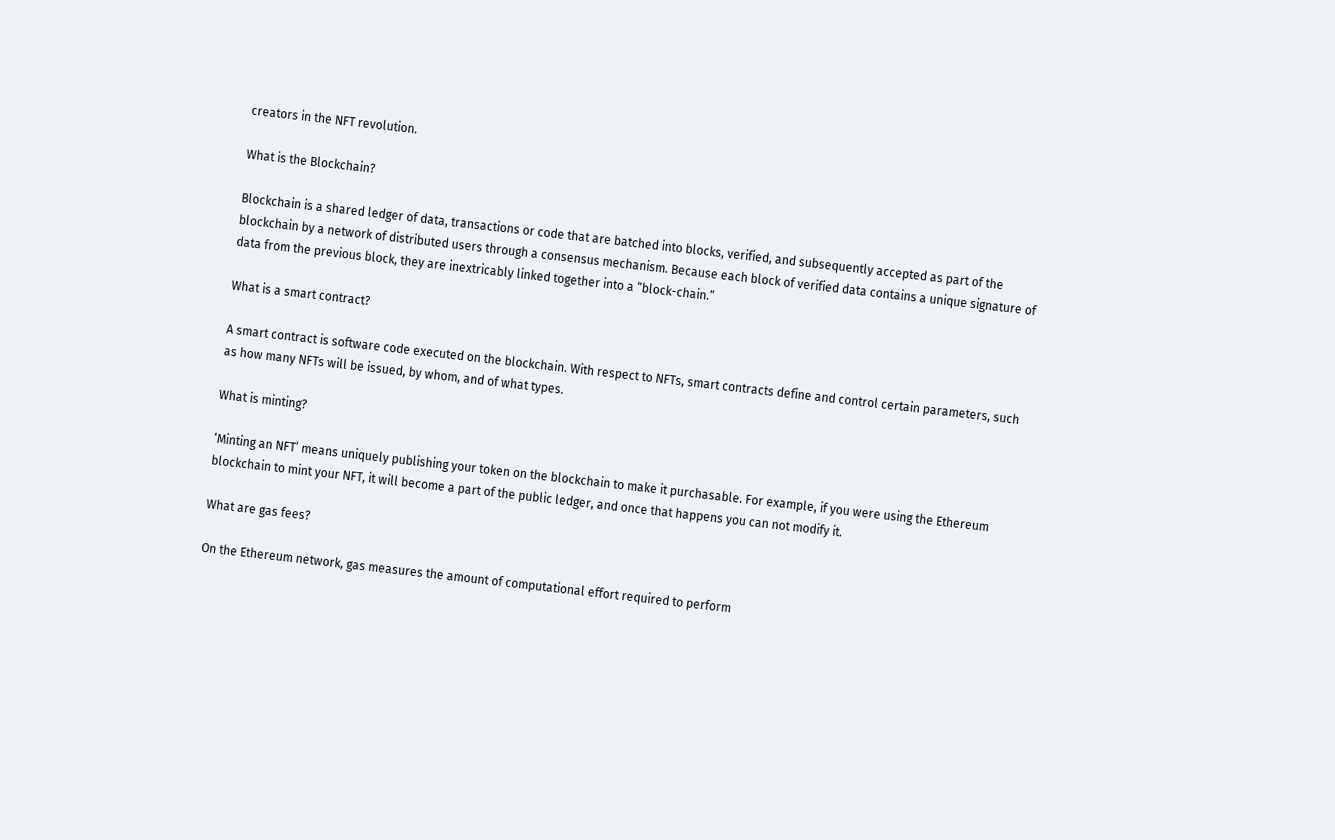creators in the NFT revolution.

What is the Blockchain?

Blockchain is a shared ledger of data, transactions or code that are batched into blocks, verified, and subsequently accepted as part of the blockchain by a network of distributed users through a consensus mechanism. Because each block of verified data contains a unique signature of data from the previous block, they are inextricably linked together into a “block-chain.”

What is a smart contract?

A smart contract is software code executed on the blockchain. With respect to NFTs, smart contracts define and control certain parameters, such as how many NFTs will be issued, by whom, and of what types.

What is minting?

‘Minting an NFT’ means uniquely publishing your token on the blockchain to make it purchasable. For example, if you were using the Ethereum blockchain to mint your NFT, it will become a part of the public ledger, and once that happens you can not modify it.

What are gas fees?

On the Ethereum network, gas measures the amount of computational effort required to perform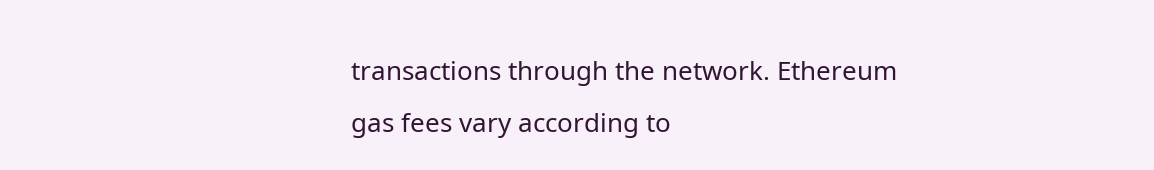transactions through the network. Ethereum gas fees vary according to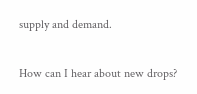supply and demand.

How can I hear about new drops?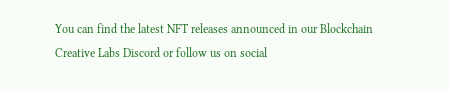You can find the latest NFT releases announced in our Blockchain Creative Labs Discord or follow us on social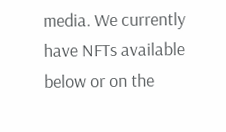media. We currently have NFTs available below or on the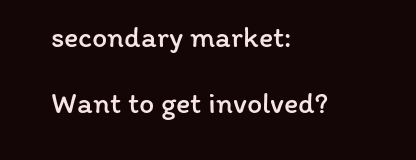secondary market:

Want to get involved?